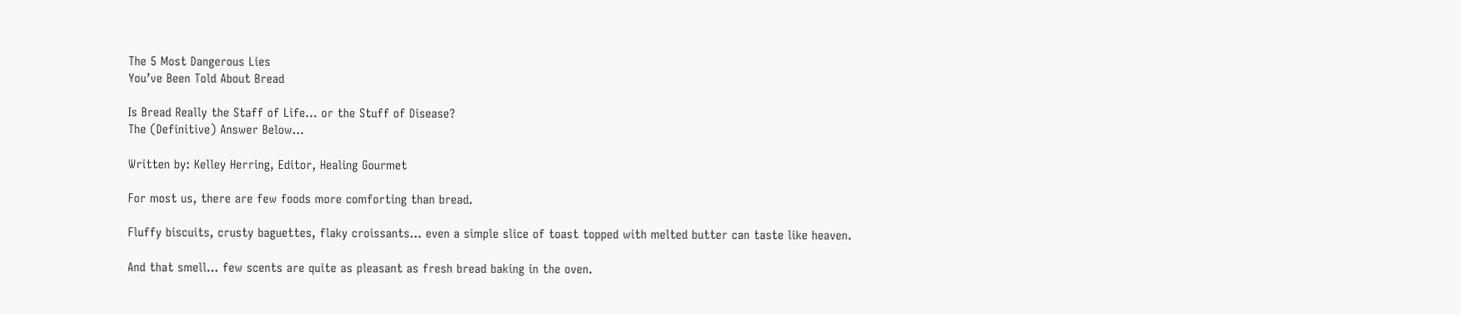The 5 Most Dangerous Lies
You’ve Been Told About Bread

Is Bread Really the Staff of Life… or the Stuff of Disease?
The (Definitive) Answer Below…

Written by: Kelley Herring, Editor, Healing Gourmet

For most us, there are few foods more comforting than bread.

Fluffy biscuits, crusty baguettes, flaky croissants… even a simple slice of toast topped with melted butter can taste like heaven.

And that smell… few scents are quite as pleasant as fresh bread baking in the oven.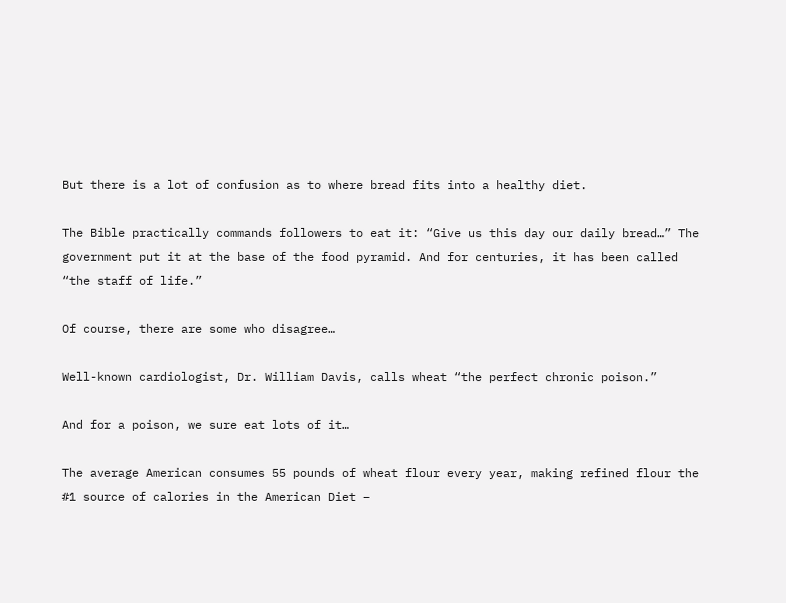But there is a lot of confusion as to where bread fits into a healthy diet.

The Bible practically commands followers to eat it: “Give us this day our daily bread…” The government put it at the base of the food pyramid. And for centuries, it has been called “the staff of life.”

Of course, there are some who disagree…

Well-known cardiologist, Dr. William Davis, calls wheat “the perfect chronic poison.”

And for a poison, we sure eat lots of it…

The average American consumes 55 pounds of wheat flour every year, making refined flour the #1 source of calories in the American Diet –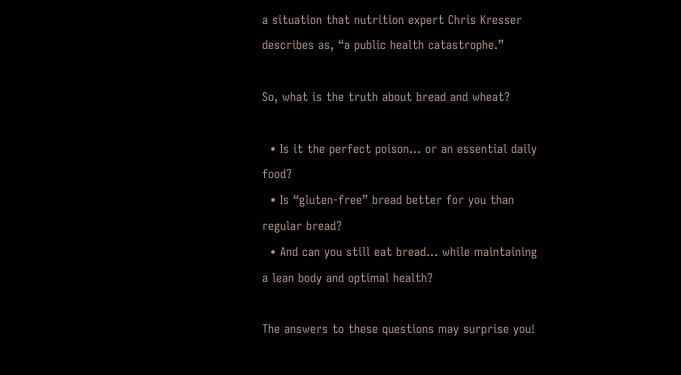a situation that nutrition expert Chris Kresser describes as, “a public health catastrophe.”

So, what is the truth about bread and wheat?

  • Is it the perfect poison… or an essential daily food?
  • Is “gluten-free” bread better for you than regular bread?
  • And can you still eat bread… while maintaining a lean body and optimal health?

The answers to these questions may surprise you!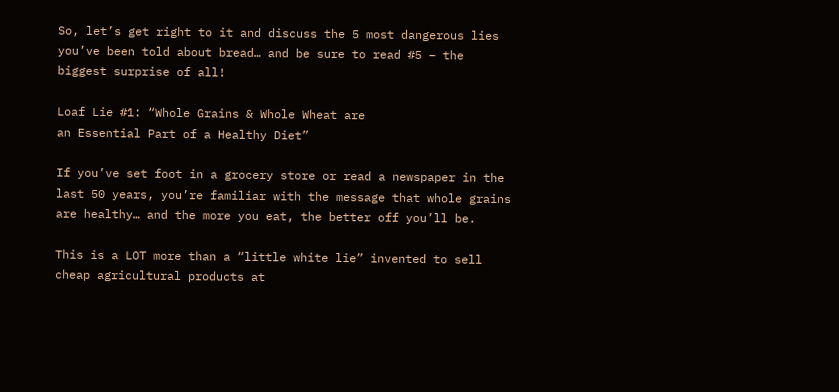So, let’s get right to it and discuss the 5 most dangerous lies you’ve been told about bread… and be sure to read #5 – the biggest surprise of all!

Loaf Lie #1: “Whole Grains & Whole Wheat are
an Essential Part of a Healthy Diet”

If you’ve set foot in a grocery store or read a newspaper in the last 50 years, you’re familiar with the message that whole grains are healthy… and the more you eat, the better off you’ll be.

This is a LOT more than a “little white lie” invented to sell cheap agricultural products at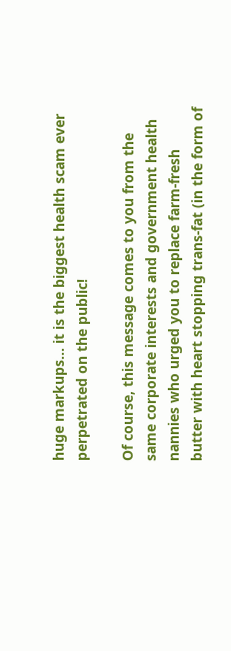huge markups… it is the biggest health scam ever perpetrated on the public!

Of course, this message comes to you from the same corporate interests and government health nannies who urged you to replace farm-fresh butter with heart stopping trans-fat (in the form of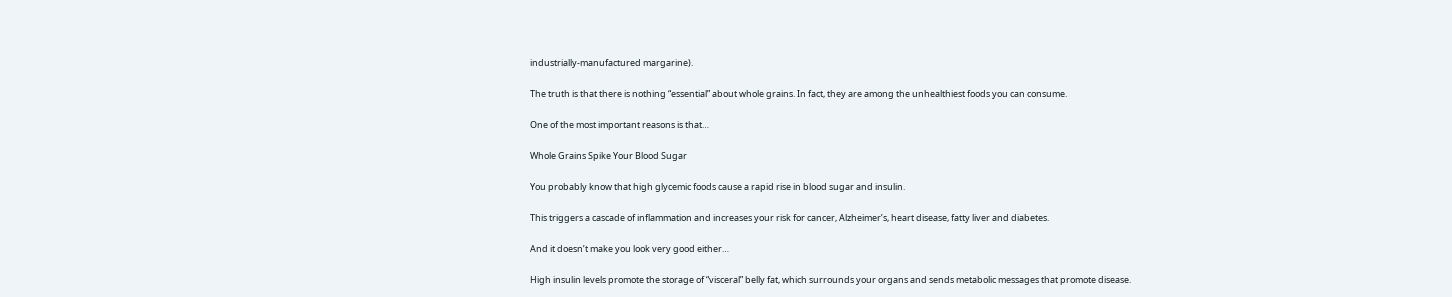industrially-manufactured margarine).

The truth is that there is nothing “essential” about whole grains. In fact, they are among the unhealthiest foods you can consume.

One of the most important reasons is that…

Whole Grains Spike Your Blood Sugar

You probably know that high glycemic foods cause a rapid rise in blood sugar and insulin.

This triggers a cascade of inflammation and increases your risk for cancer, Alzheimer’s, heart disease, fatty liver and diabetes.

And it doesn’t make you look very good either…

High insulin levels promote the storage of “visceral” belly fat, which surrounds your organs and sends metabolic messages that promote disease.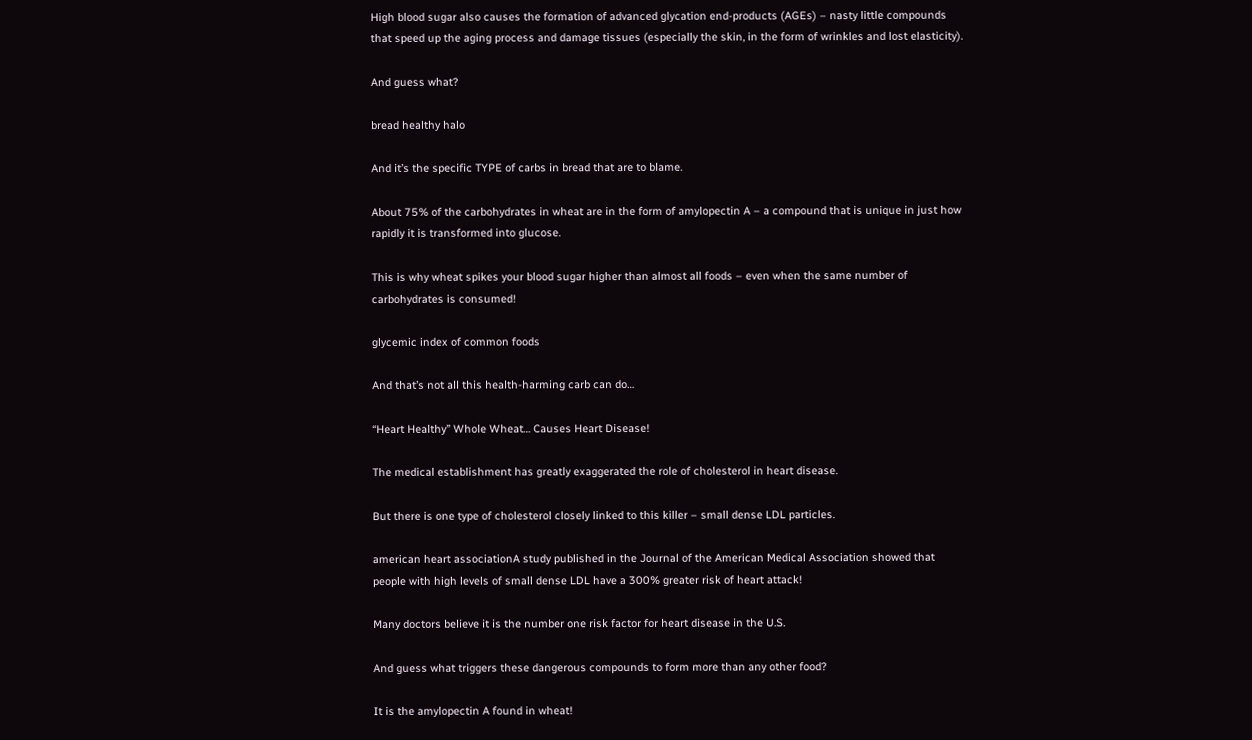High blood sugar also causes the formation of advanced glycation end-products (AGEs) – nasty little compounds that speed up the aging process and damage tissues (especially the skin, in the form of wrinkles and lost elasticity).

And guess what?

bread healthy halo

And it’s the specific TYPE of carbs in bread that are to blame.

About 75% of the carbohydrates in wheat are in the form of amylopectin A – a compound that is unique in just how rapidly it is transformed into glucose.

This is why wheat spikes your blood sugar higher than almost all foods – even when the same number of carbohydrates is consumed!

glycemic index of common foods

And that’s not all this health-harming carb can do…

“Heart Healthy” Whole Wheat… Causes Heart Disease!

The medical establishment has greatly exaggerated the role of cholesterol in heart disease.

But there is one type of cholesterol closely linked to this killer – small dense LDL particles.

american heart associationA study published in the Journal of the American Medical Association showed that people with high levels of small dense LDL have a 300% greater risk of heart attack!

Many doctors believe it is the number one risk factor for heart disease in the U.S.

And guess what triggers these dangerous compounds to form more than any other food?

It is the amylopectin A found in wheat!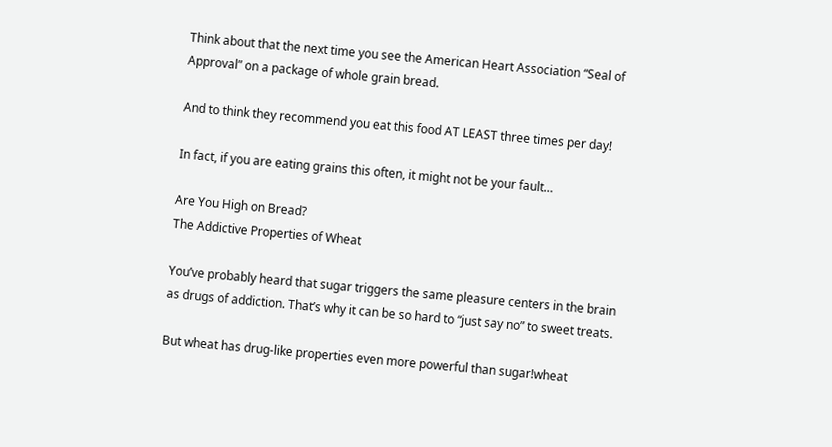Think about that the next time you see the American Heart Association “Seal of Approval” on a package of whole grain bread.

And to think they recommend you eat this food AT LEAST three times per day!

In fact, if you are eating grains this often, it might not be your fault…

Are You High on Bread?
The Addictive Properties of Wheat

You’ve probably heard that sugar triggers the same pleasure centers in the brain as drugs of addiction. That’s why it can be so hard to “just say no” to sweet treats.

But wheat has drug-like properties even more powerful than sugar!wheat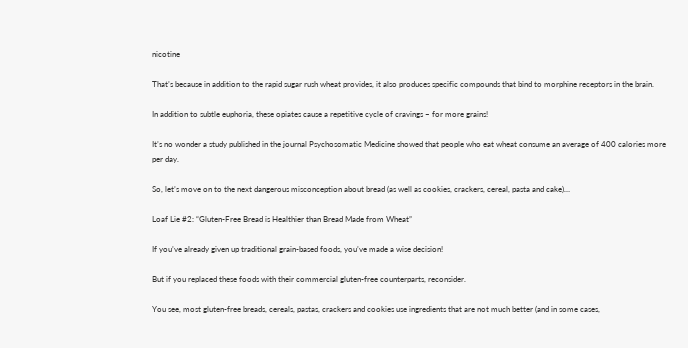nicotine

That’s because in addition to the rapid sugar rush wheat provides, it also produces specific compounds that bind to morphine receptors in the brain.

In addition to subtle euphoria, these opiates cause a repetitive cycle of cravings – for more grains!

It’s no wonder a study published in the journal Psychosomatic Medicine showed that people who eat wheat consume an average of 400 calories more per day.

So, let’s move on to the next dangerous misconception about bread (as well as cookies, crackers, cereal, pasta and cake)…

Loaf Lie #2: “Gluten-Free Bread is Healthier than Bread Made from Wheat”

If you’ve already given up traditional grain-based foods, you’ve made a wise decision!

But if you replaced these foods with their commercial gluten-free counterparts, reconsider.

You see, most gluten-free breads, cereals, pastas, crackers and cookies use ingredients that are not much better (and in some cases,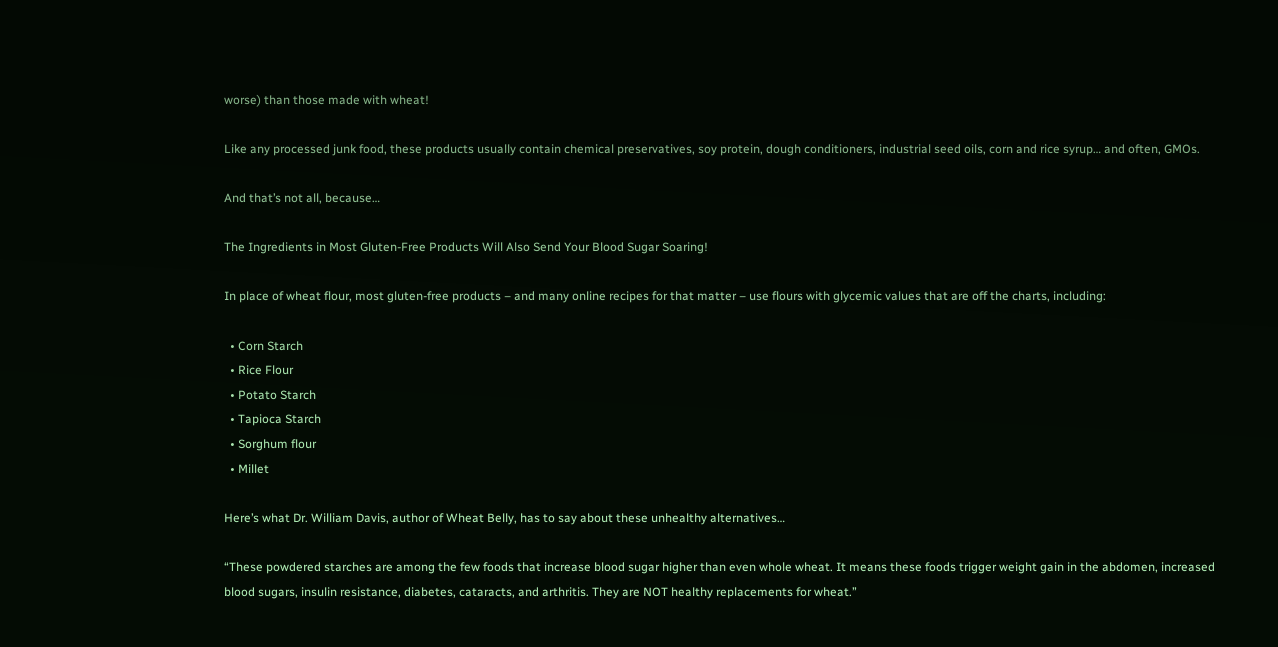worse) than those made with wheat!

Like any processed junk food, these products usually contain chemical preservatives, soy protein, dough conditioners, industrial seed oils, corn and rice syrup… and often, GMOs.

And that’s not all, because…

The Ingredients in Most Gluten-Free Products Will Also Send Your Blood Sugar Soaring!

In place of wheat flour, most gluten-free products – and many online recipes for that matter – use flours with glycemic values that are off the charts, including:

  • Corn Starch
  • Rice Flour
  • Potato Starch
  • Tapioca Starch
  • Sorghum flour
  • Millet

Here’s what Dr. William Davis, author of Wheat Belly, has to say about these unhealthy alternatives…

“These powdered starches are among the few foods that increase blood sugar higher than even whole wheat. It means these foods trigger weight gain in the abdomen, increased blood sugars, insulin resistance, diabetes, cataracts, and arthritis. They are NOT healthy replacements for wheat.”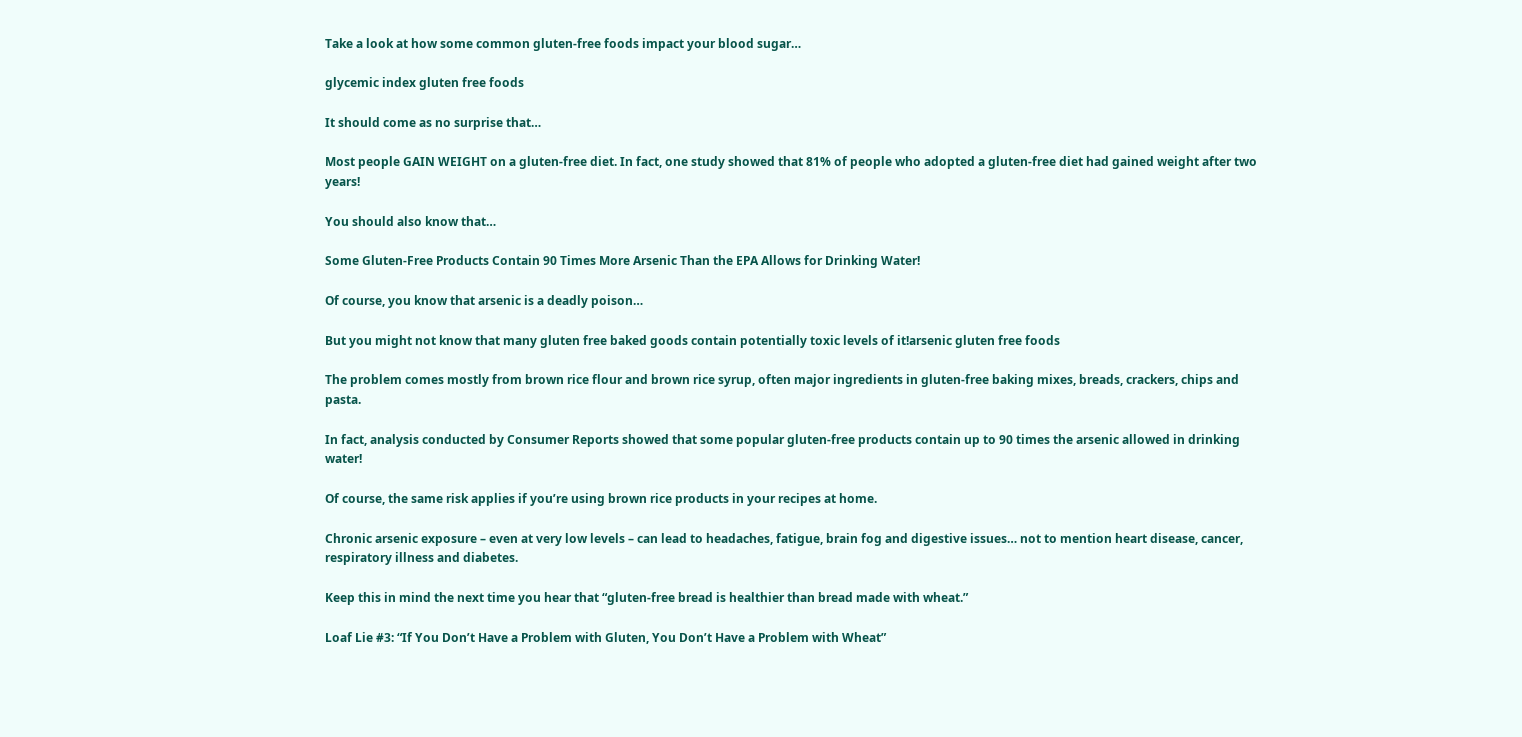Take a look at how some common gluten-free foods impact your blood sugar…

glycemic index gluten free foods

It should come as no surprise that…

Most people GAIN WEIGHT on a gluten-free diet. In fact, one study showed that 81% of people who adopted a gluten-free diet had gained weight after two years!

You should also know that…

Some Gluten-Free Products Contain 90 Times More Arsenic Than the EPA Allows for Drinking Water!

Of course, you know that arsenic is a deadly poison…

But you might not know that many gluten free baked goods contain potentially toxic levels of it!arsenic gluten free foods

The problem comes mostly from brown rice flour and brown rice syrup, often major ingredients in gluten-free baking mixes, breads, crackers, chips and pasta.

In fact, analysis conducted by Consumer Reports showed that some popular gluten-free products contain up to 90 times the arsenic allowed in drinking water!

Of course, the same risk applies if you’re using brown rice products in your recipes at home.

Chronic arsenic exposure – even at very low levels – can lead to headaches, fatigue, brain fog and digestive issues… not to mention heart disease, cancer, respiratory illness and diabetes.

Keep this in mind the next time you hear that “gluten-free bread is healthier than bread made with wheat.”

Loaf Lie #3: “If You Don’t Have a Problem with Gluten, You Don’t Have a Problem with Wheat”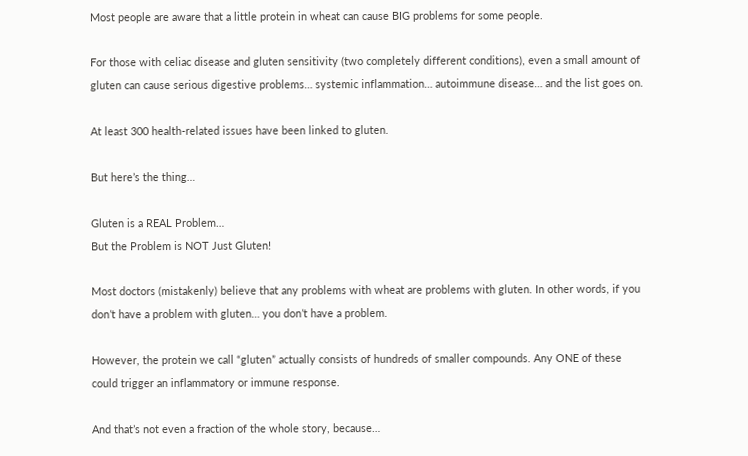Most people are aware that a little protein in wheat can cause BIG problems for some people.

For those with celiac disease and gluten sensitivity (two completely different conditions), even a small amount of gluten can cause serious digestive problems… systemic inflammation… autoimmune disease… and the list goes on.

At least 300 health-related issues have been linked to gluten.

But here’s the thing…

Gluten is a REAL Problem…
But the Problem is NOT Just Gluten!

Most doctors (mistakenly) believe that any problems with wheat are problems with gluten. In other words, if you don’t have a problem with gluten… you don’t have a problem.

However, the protein we call “gluten” actually consists of hundreds of smaller compounds. Any ONE of these could trigger an inflammatory or immune response.

And that’s not even a fraction of the whole story, because…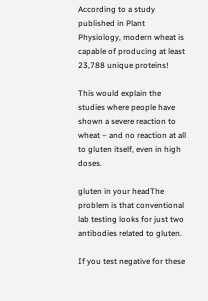According to a study published in Plant Physiology, modern wheat is capable of producing at least 23,788 unique proteins!

This would explain the studies where people have shown a severe reaction to wheat – and no reaction at all to gluten itself, even in high doses.

gluten in your headThe problem is that conventional lab testing looks for just two antibodies related to gluten.

If you test negative for these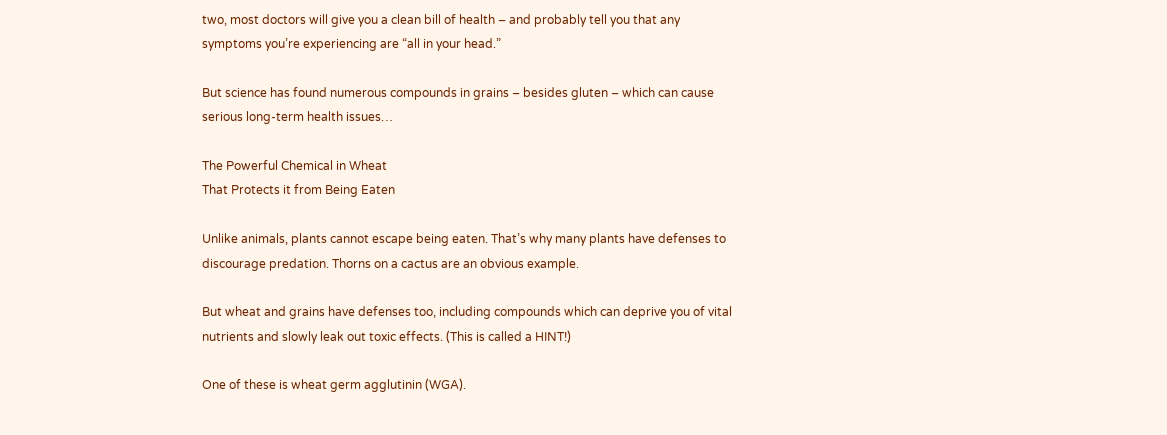two, most doctors will give you a clean bill of health – and probably tell you that any symptoms you’re experiencing are “all in your head.”

But science has found numerous compounds in grains – besides gluten – which can cause serious long-term health issues…

The Powerful Chemical in Wheat
That Protects it from Being Eaten

Unlike animals, plants cannot escape being eaten. That’s why many plants have defenses to discourage predation. Thorns on a cactus are an obvious example.

But wheat and grains have defenses too, including compounds which can deprive you of vital nutrients and slowly leak out toxic effects. (This is called a HINT!)

One of these is wheat germ agglutinin (WGA).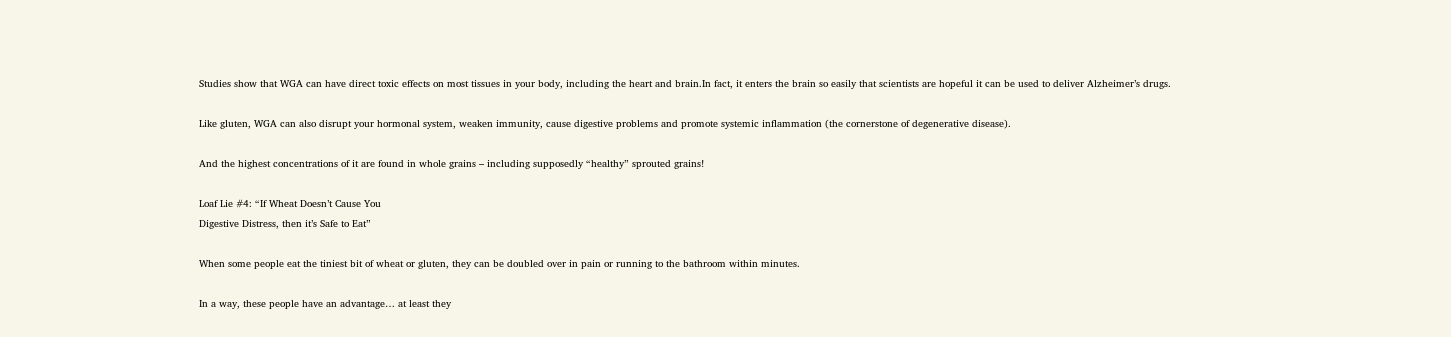Studies show that WGA can have direct toxic effects on most tissues in your body, including the heart and brain.In fact, it enters the brain so easily that scientists are hopeful it can be used to deliver Alzheimer’s drugs.

Like gluten, WGA can also disrupt your hormonal system, weaken immunity, cause digestive problems and promote systemic inflammation (the cornerstone of degenerative disease).

And the highest concentrations of it are found in whole grains – including supposedly “healthy” sprouted grains!

Loaf Lie #4: “If Wheat Doesn’t Cause You
Digestive Distress, then it’s Safe to Eat”

When some people eat the tiniest bit of wheat or gluten, they can be doubled over in pain or running to the bathroom within minutes.

In a way, these people have an advantage… at least they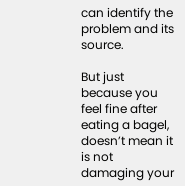can identify the problem and its source.

But just because you feel fine after eating a bagel, doesn’t mean it is not damaging your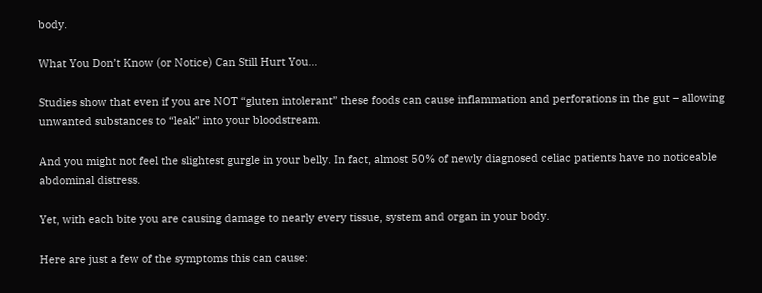body.

What You Don’t Know (or Notice) Can Still Hurt You…

Studies show that even if you are NOT “gluten intolerant” these foods can cause inflammation and perforations in the gut – allowing unwanted substances to “leak” into your bloodstream.

And you might not feel the slightest gurgle in your belly. In fact, almost 50% of newly diagnosed celiac patients have no noticeable abdominal distress.

Yet, with each bite you are causing damage to nearly every tissue, system and organ in your body.

Here are just a few of the symptoms this can cause: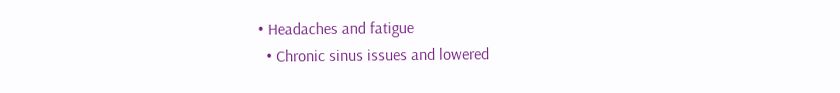• Headaches and fatigue
  • Chronic sinus issues and lowered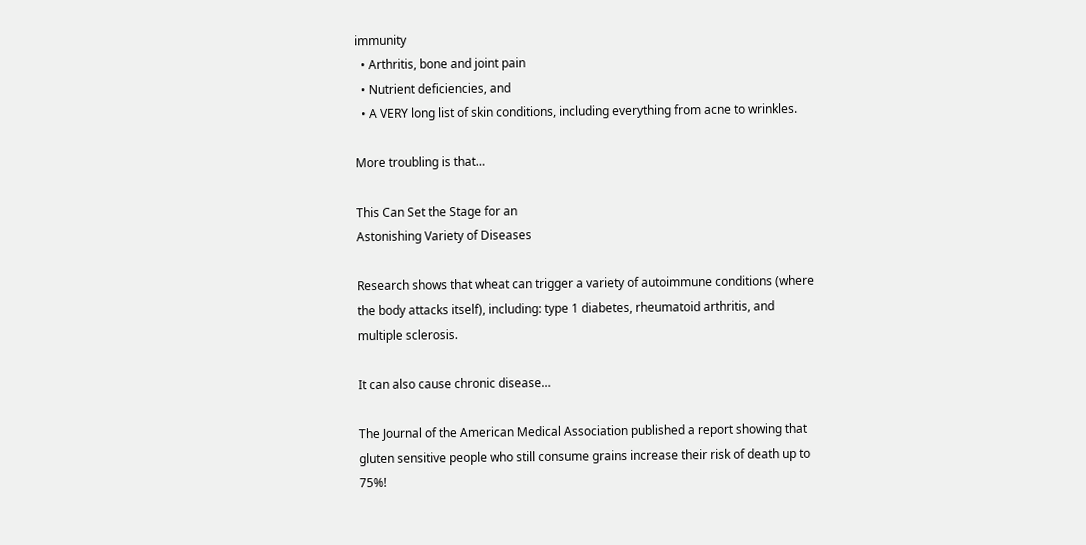immunity
  • Arthritis, bone and joint pain
  • Nutrient deficiencies, and
  • A VERY long list of skin conditions, including everything from acne to wrinkles.

More troubling is that…

This Can Set the Stage for an
Astonishing Variety of Diseases

Research shows that wheat can trigger a variety of autoimmune conditions (where the body attacks itself), including: type 1 diabetes, rheumatoid arthritis, and multiple sclerosis.

It can also cause chronic disease…

The Journal of the American Medical Association published a report showing that gluten sensitive people who still consume grains increase their risk of death up to 75%!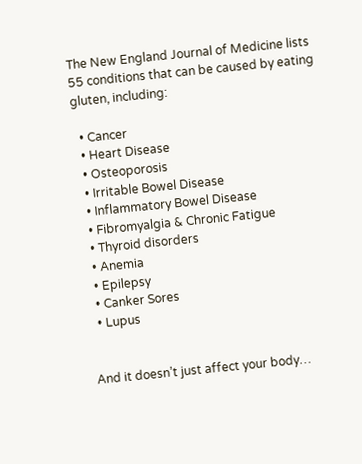The New England Journal of Medicine lists 55 conditions that can be caused by eating gluten, including:

  • Cancer
  • Heart Disease
  • Osteoporosis
  • Irritable Bowel Disease
  • Inflammatory Bowel Disease
  • Fibromyalgia & Chronic Fatigue
  • Thyroid disorders
  • Anemia
  • Epilepsy
  • Canker Sores
  • Lupus


And it doesn’t just affect your body…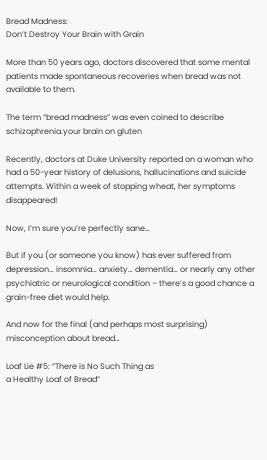Bread Madness:
Don’t Destroy Your Brain with Grain

More than 50 years ago, doctors discovered that some mental patients made spontaneous recoveries when bread was not available to them.

The term “bread madness” was even coined to describe schizophrenia.your brain on gluten

Recently, doctors at Duke University reported on a woman who had a 50-year history of delusions, hallucinations and suicide attempts. Within a week of stopping wheat, her symptoms disappeared!

Now, I’m sure you’re perfectly sane…

But if you (or someone you know) has ever suffered from depression… insomnia… anxiety… dementia… or nearly any other psychiatric or neurological condition – there’s a good chance a grain-free diet would help.

And now for the final (and perhaps most surprising) misconception about bread…

Loaf Lie #5: “There is No Such Thing as
a Healthy Loaf of Bread”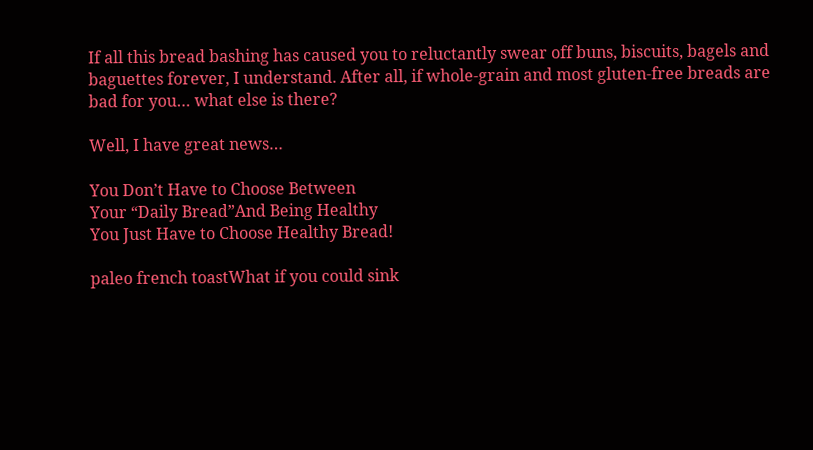If all this bread bashing has caused you to reluctantly swear off buns, biscuits, bagels and baguettes forever, I understand. After all, if whole-grain and most gluten-free breads are bad for you… what else is there?

Well, I have great news…

You Don’t Have to Choose Between
Your “Daily Bread”And Being Healthy
You Just Have to Choose Healthy Bread!

paleo french toastWhat if you could sink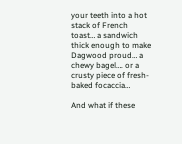your teeth into a hot stack of French toast… a sandwich thick enough to make Dagwood proud… a chewy bagel…. or a crusty piece of fresh-baked focaccia…

And what if these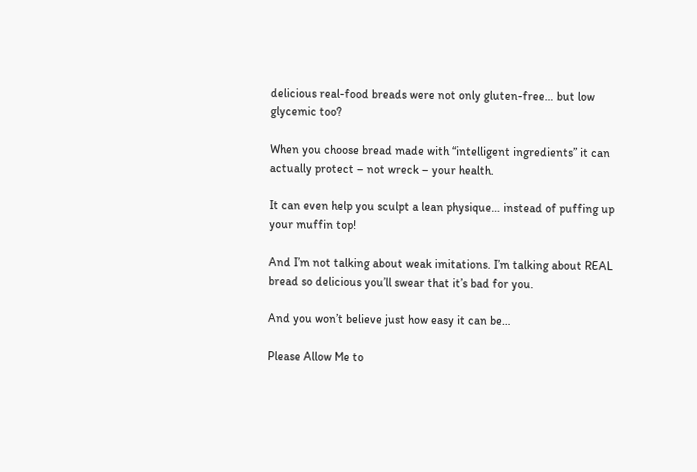delicious real-food breads were not only gluten-free… but low glycemic too?

When you choose bread made with “intelligent ingredients” it can actually protect – not wreck – your health.

It can even help you sculpt a lean physique… instead of puffing up your muffin top!

And I’m not talking about weak imitations. I’m talking about REAL bread so delicious you’ll swear that it’s bad for you.

And you won’t believe just how easy it can be…

Please Allow Me to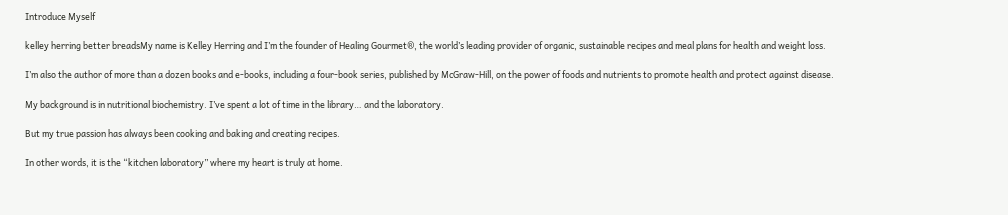Introduce Myself

kelley herring better breadsMy name is Kelley Herring and I’m the founder of Healing Gourmet®, the world’s leading provider of organic, sustainable recipes and meal plans for health and weight loss.

I’m also the author of more than a dozen books and e-books, including a four-book series, published by McGraw-Hill, on the power of foods and nutrients to promote health and protect against disease.

My background is in nutritional biochemistry. I’ve spent a lot of time in the library… and the laboratory.

But my true passion has always been cooking and baking and creating recipes.

In other words, it is the “kitchen laboratory” where my heart is truly at home.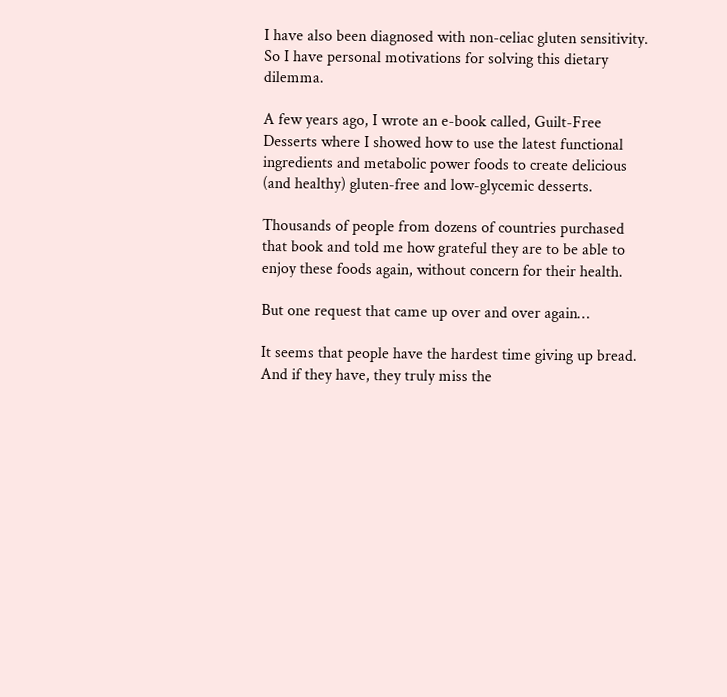I have also been diagnosed with non-celiac gluten sensitivity. So I have personal motivations for solving this dietary dilemma.

A few years ago, I wrote an e-book called, Guilt-Free Desserts where I showed how to use the latest functional ingredients and metabolic power foods to create delicious (and healthy) gluten-free and low-glycemic desserts.

Thousands of people from dozens of countries purchased that book and told me how grateful they are to be able to enjoy these foods again, without concern for their health.

But one request that came up over and over again…

It seems that people have the hardest time giving up bread. And if they have, they truly miss the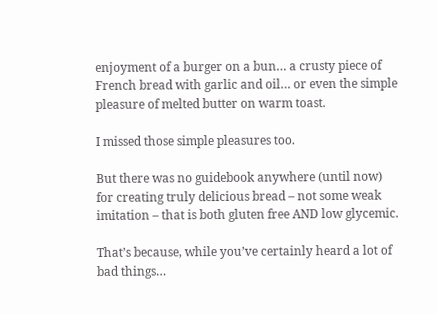enjoyment of a burger on a bun… a crusty piece of French bread with garlic and oil… or even the simple pleasure of melted butter on warm toast.

I missed those simple pleasures too.

But there was no guidebook anywhere (until now) for creating truly delicious bread – not some weak imitation – that is both gluten free AND low glycemic.

That’s because, while you’ve certainly heard a lot of bad things…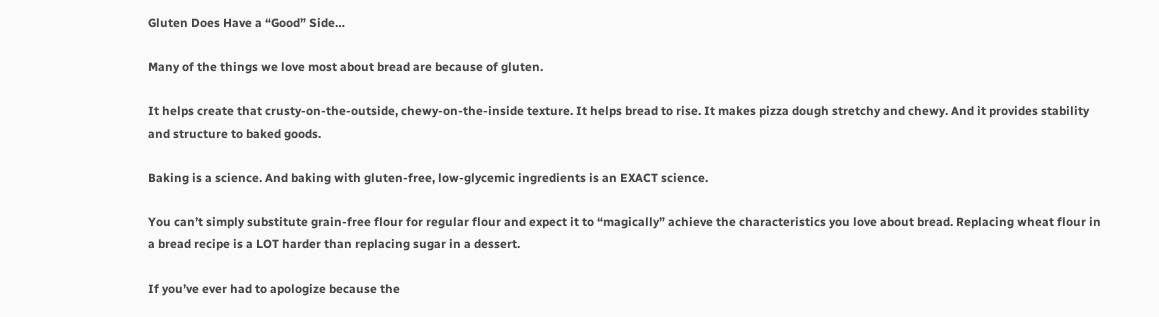Gluten Does Have a “Good” Side…

Many of the things we love most about bread are because of gluten.

It helps create that crusty-on-the-outside, chewy-on-the-inside texture. It helps bread to rise. It makes pizza dough stretchy and chewy. And it provides stability and structure to baked goods.

Baking is a science. And baking with gluten-free, low-glycemic ingredients is an EXACT science.

You can’t simply substitute grain-free flour for regular flour and expect it to “magically” achieve the characteristics you love about bread. Replacing wheat flour in a bread recipe is a LOT harder than replacing sugar in a dessert.

If you’ve ever had to apologize because the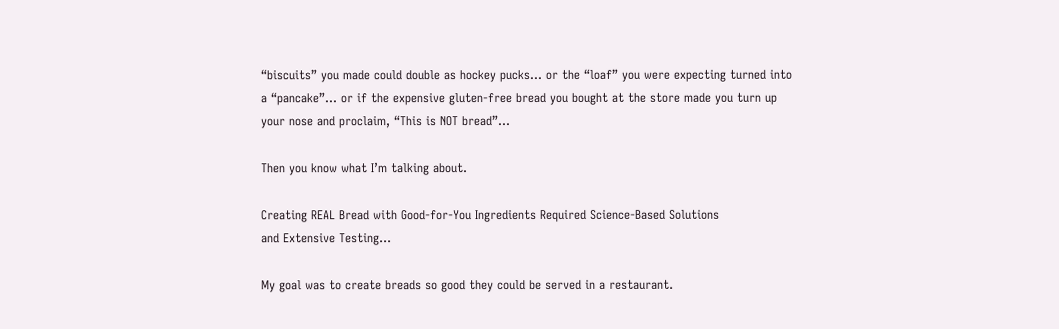“biscuits” you made could double as hockey pucks… or the “loaf” you were expecting turned into a “pancake”… or if the expensive gluten-free bread you bought at the store made you turn up your nose and proclaim, “This is NOT bread”…

Then you know what I’m talking about.

Creating REAL Bread with Good-for-You Ingredients Required Science-Based Solutions
and Extensive Testing…

My goal was to create breads so good they could be served in a restaurant.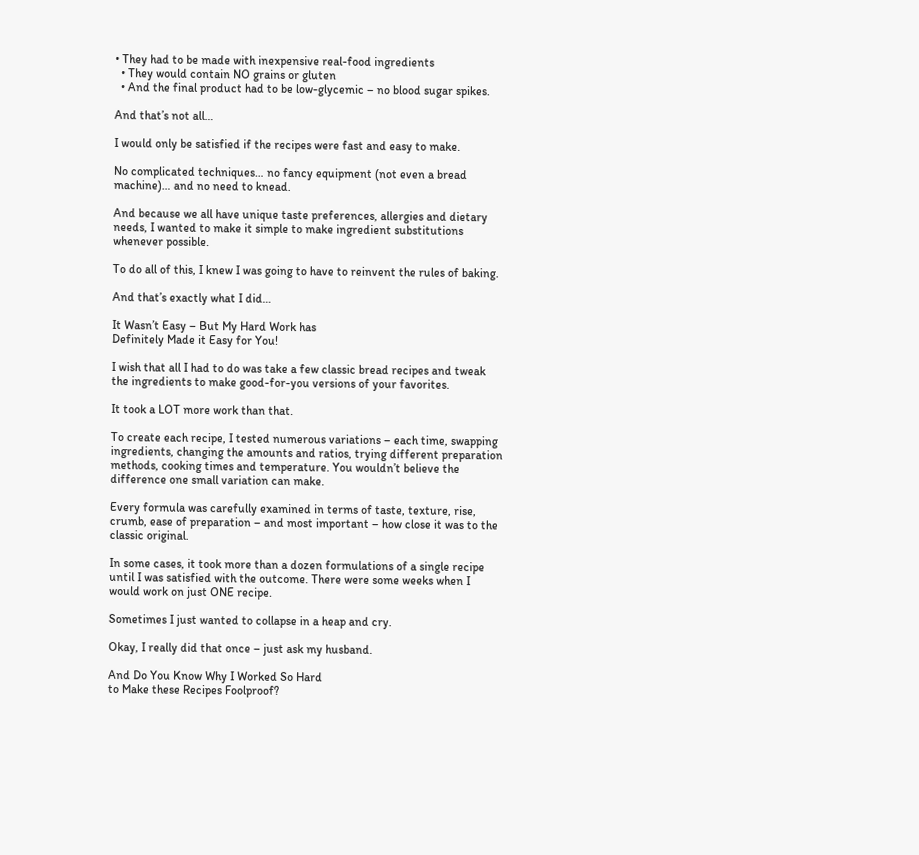• They had to be made with inexpensive real-food ingredients
  • They would contain NO grains or gluten
  • And the final product had to be low-glycemic – no blood sugar spikes.

And that’s not all…

I would only be satisfied if the recipes were fast and easy to make.

No complicated techniques… no fancy equipment (not even a bread machine)… and no need to knead.

And because we all have unique taste preferences, allergies and dietary needs, I wanted to make it simple to make ingredient substitutions whenever possible.

To do all of this, I knew I was going to have to reinvent the rules of baking.

And that’s exactly what I did…

It Wasn’t Easy – But My Hard Work has
Definitely Made it Easy for You!

I wish that all I had to do was take a few classic bread recipes and tweak the ingredients to make good-for-you versions of your favorites.

It took a LOT more work than that.

To create each recipe, I tested numerous variations – each time, swapping ingredients, changing the amounts and ratios, trying different preparation methods, cooking times and temperature. You wouldn’t believe the difference one small variation can make.

Every formula was carefully examined in terms of taste, texture, rise, crumb, ease of preparation – and most important – how close it was to the classic original.

In some cases, it took more than a dozen formulations of a single recipe until I was satisfied with the outcome. There were some weeks when I would work on just ONE recipe.

Sometimes I just wanted to collapse in a heap and cry.

Okay, I really did that once – just ask my husband.

And Do You Know Why I Worked So Hard
to Make these Recipes Foolproof?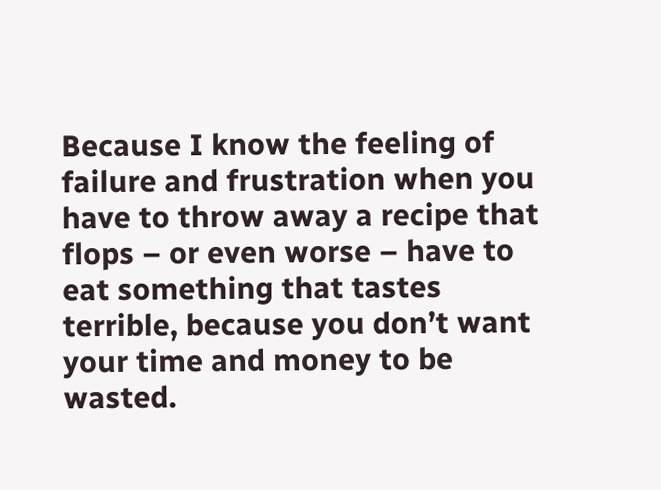Because I know the feeling of failure and frustration when you have to throw away a recipe that flops – or even worse – have to eat something that tastes terrible, because you don’t want your time and money to be wasted.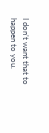I don’t want that to happen to you.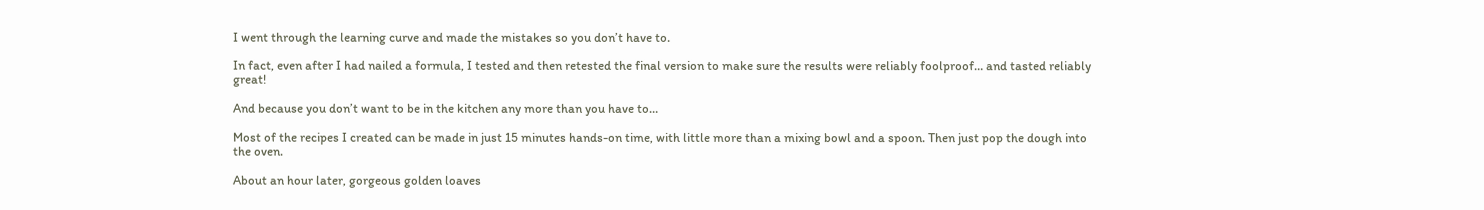I went through the learning curve and made the mistakes so you don’t have to.

In fact, even after I had nailed a formula, I tested and then retested the final version to make sure the results were reliably foolproof… and tasted reliably great!

And because you don’t want to be in the kitchen any more than you have to…

Most of the recipes I created can be made in just 15 minutes hands-on time, with little more than a mixing bowl and a spoon. Then just pop the dough into the oven.

About an hour later, gorgeous golden loaves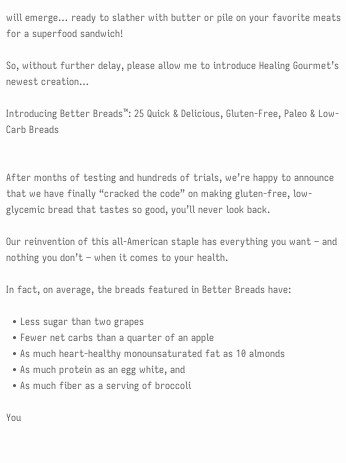will emerge… ready to slather with butter or pile on your favorite meats for a superfood sandwich!

So, without further delay, please allow me to introduce Healing Gourmet’s newest creation…

Introducing Better Breads™: 25 Quick & Delicious, Gluten-Free, Paleo & Low-Carb Breads


After months of testing and hundreds of trials, we’re happy to announce that we have finally “cracked the code” on making gluten-free, low-glycemic bread that tastes so good, you’ll never look back.

Our reinvention of this all-American staple has everything you want – and nothing you don’t – when it comes to your health.

In fact, on average, the breads featured in Better Breads have:

  • Less sugar than two grapes
  • Fewer net carbs than a quarter of an apple
  • As much heart-healthy monounsaturated fat as 10 almonds
  • As much protein as an egg white, and
  • As much fiber as a serving of broccoli

You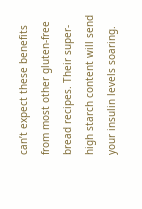can’t expect these benefits from most other gluten-free bread recipes. Their super-high starch content will send your insulin levels soaring.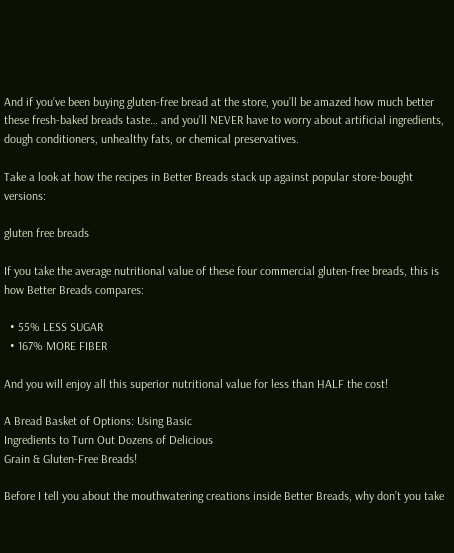And if you’ve been buying gluten-free bread at the store, you’ll be amazed how much better these fresh-baked breads taste… and you’ll NEVER have to worry about artificial ingredients, dough conditioners, unhealthy fats, or chemical preservatives.

Take a look at how the recipes in Better Breads stack up against popular store-bought versions:

gluten free breads

If you take the average nutritional value of these four commercial gluten-free breads, this is how Better Breads compares:

  • 55% LESS SUGAR
  • 167% MORE FIBER

And you will enjoy all this superior nutritional value for less than HALF the cost!

A Bread Basket of Options: Using Basic
Ingredients to Turn Out Dozens of Delicious
Grain & Gluten-Free Breads!

Before I tell you about the mouthwatering creations inside Better Breads, why don’t you take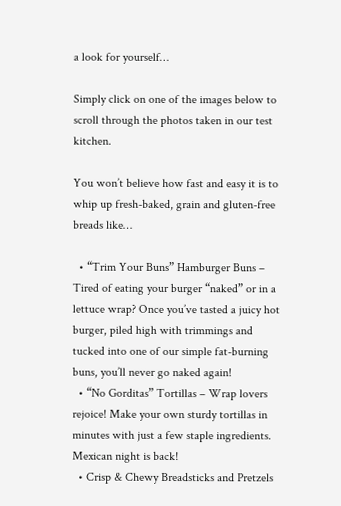a look for yourself…

Simply click on one of the images below to scroll through the photos taken in our test kitchen.

You won’t believe how fast and easy it is to whip up fresh-baked, grain and gluten-free breads like…

  • “Trim Your Buns” Hamburger Buns – Tired of eating your burger “naked” or in a lettuce wrap? Once you’ve tasted a juicy hot burger, piled high with trimmings and tucked into one of our simple fat-burning buns, you’ll never go naked again!
  • “No Gorditas” Tortillas – Wrap lovers rejoice! Make your own sturdy tortillas in minutes with just a few staple ingredients. Mexican night is back!
  • Crisp & Chewy Breadsticks and Pretzels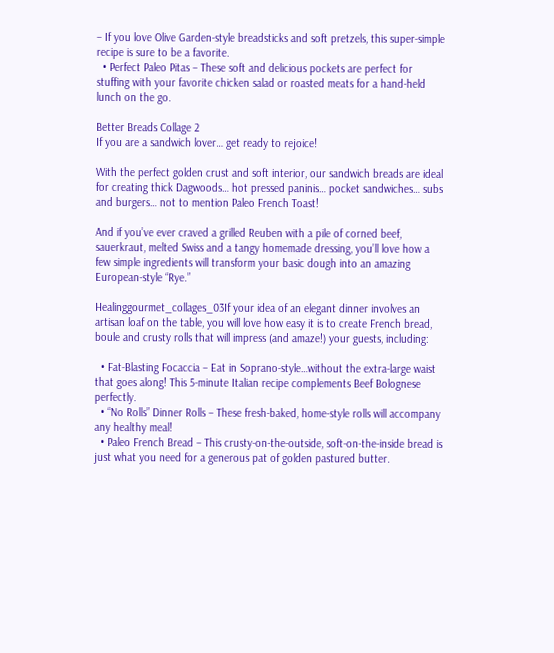– If you love Olive Garden-style breadsticks and soft pretzels, this super-simple recipe is sure to be a favorite.
  • Perfect Paleo Pitas – These soft and delicious pockets are perfect for stuffing with your favorite chicken salad or roasted meats for a hand-held lunch on the go.

Better Breads Collage 2
If you are a sandwich lover… get ready to rejoice!

With the perfect golden crust and soft interior, our sandwich breads are ideal for creating thick Dagwoods… hot pressed paninis… pocket sandwiches… subs and burgers… not to mention Paleo French Toast!

And if you’ve ever craved a grilled Reuben with a pile of corned beef, sauerkraut, melted Swiss and a tangy homemade dressing, you’ll love how a few simple ingredients will transform your basic dough into an amazing European-style “Rye.”

Healinggourmet_collages_03If your idea of an elegant dinner involves an artisan loaf on the table, you will love how easy it is to create French bread, boule and crusty rolls that will impress (and amaze!) your guests, including:

  • Fat-Blasting Focaccia – Eat in Soprano-style…without the extra-large waist that goes along! This 5-minute Italian recipe complements Beef Bolognese perfectly.
  • “No Rolls” Dinner Rolls – These fresh-baked, home-style rolls will accompany any healthy meal!
  • Paleo French Bread – This crusty-on-the-outside, soft-on-the-inside bread is just what you need for a generous pat of golden pastured butter.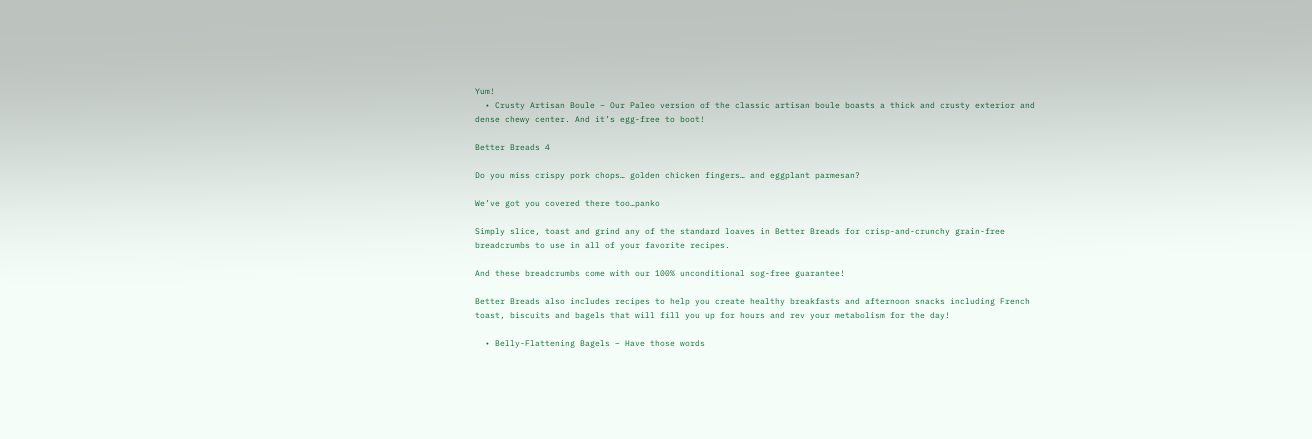Yum!
  • Crusty Artisan Boule – Our Paleo version of the classic artisan boule boasts a thick and crusty exterior and dense chewy center. And it’s egg-free to boot!

Better Breads 4

Do you miss crispy pork chops… golden chicken fingers… and eggplant parmesan?

We’ve got you covered there too…panko

Simply slice, toast and grind any of the standard loaves in Better Breads for crisp-and-crunchy grain-free breadcrumbs to use in all of your favorite recipes.

And these breadcrumbs come with our 100% unconditional sog-free guarantee!

Better Breads also includes recipes to help you create healthy breakfasts and afternoon snacks including French toast, biscuits and bagels that will fill you up for hours and rev your metabolism for the day!

  • Belly-Flattening Bagels – Have those words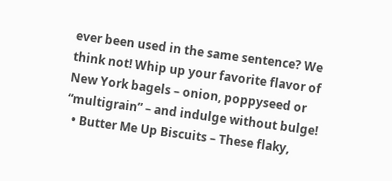ever been used in the same sentence? We think not! Whip up your favorite flavor of New York bagels – onion, poppyseed or “multigrain” – and indulge without bulge!
  • Butter Me Up Biscuits – These flaky,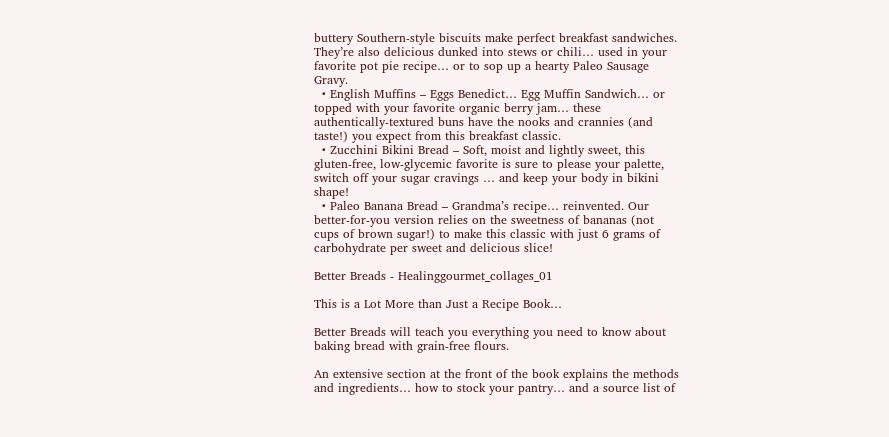buttery Southern-style biscuits make perfect breakfast sandwiches. They’re also delicious dunked into stews or chili… used in your favorite pot pie recipe… or to sop up a hearty Paleo Sausage Gravy.
  • English Muffins – Eggs Benedict… Egg Muffin Sandwich… or topped with your favorite organic berry jam… these authentically-textured buns have the nooks and crannies (and taste!) you expect from this breakfast classic.
  • Zucchini Bikini Bread – Soft, moist and lightly sweet, this gluten-free, low-glycemic favorite is sure to please your palette, switch off your sugar cravings … and keep your body in bikini shape!
  • Paleo Banana Bread – Grandma’s recipe… reinvented. Our better-for-you version relies on the sweetness of bananas (not cups of brown sugar!) to make this classic with just 6 grams of carbohydrate per sweet and delicious slice!

Better Breads - Healinggourmet_collages_01

This is a Lot More than Just a Recipe Book…

Better Breads will teach you everything you need to know about baking bread with grain-free flours.

An extensive section at the front of the book explains the methods and ingredients… how to stock your pantry… and a source list of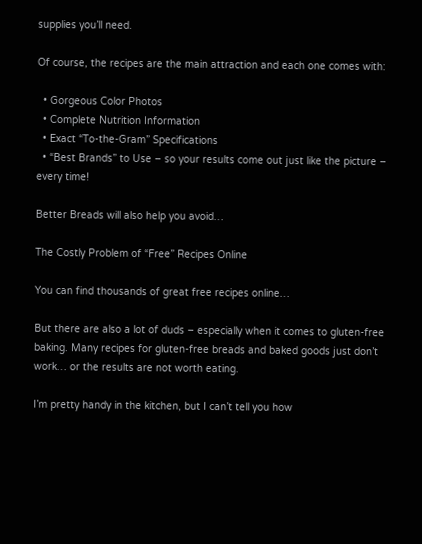supplies you’ll need.

Of course, the recipes are the main attraction and each one comes with:

  • Gorgeous Color Photos
  • Complete Nutrition Information
  • Exact “To-the-Gram” Specifications
  • “Best Brands” to Use – so your results come out just like the picture – every time!

Better Breads will also help you avoid…

The Costly Problem of “Free” Recipes Online

You can find thousands of great free recipes online…

But there are also a lot of duds – especially when it comes to gluten-free baking. Many recipes for gluten-free breads and baked goods just don’t work… or the results are not worth eating.

I’m pretty handy in the kitchen, but I can’t tell you how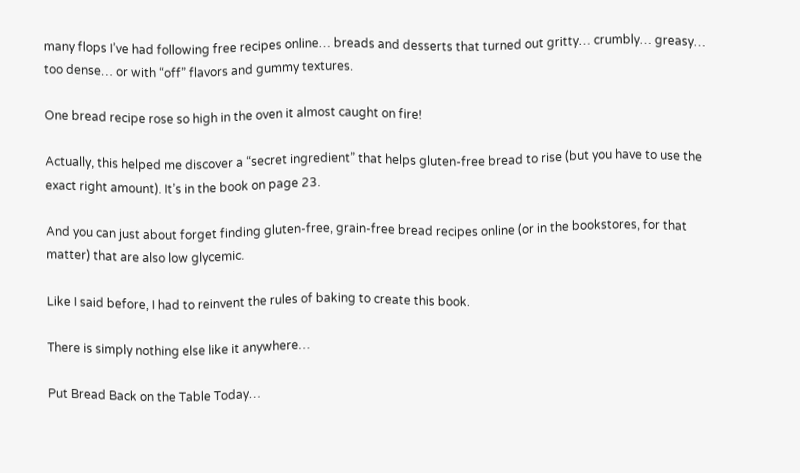many flops I’ve had following free recipes online… breads and desserts that turned out gritty… crumbly… greasy… too dense… or with “off” flavors and gummy textures.

One bread recipe rose so high in the oven it almost caught on fire!

Actually, this helped me discover a “secret ingredient” that helps gluten-free bread to rise (but you have to use the exact right amount). It’s in the book on page 23.

And you can just about forget finding gluten-free, grain-free bread recipes online (or in the bookstores, for that matter) that are also low glycemic.

Like I said before, I had to reinvent the rules of baking to create this book.

There is simply nothing else like it anywhere…

Put Bread Back on the Table Today…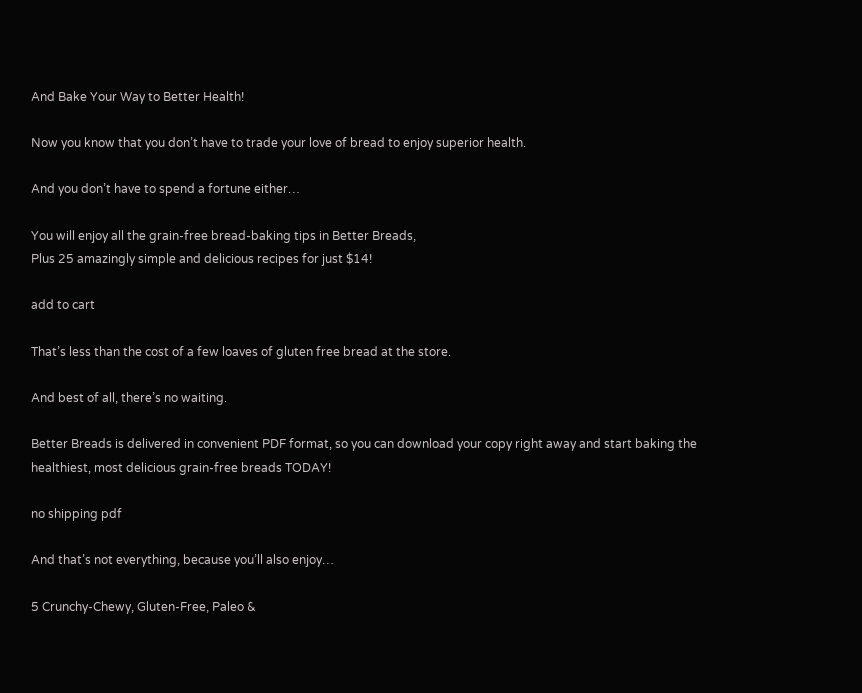And Bake Your Way to Better Health!

Now you know that you don’t have to trade your love of bread to enjoy superior health.

And you don’t have to spend a fortune either…

You will enjoy all the grain-free bread-baking tips in Better Breads,
Plus 25 amazingly simple and delicious recipes for just $14!

add to cart

That’s less than the cost of a few loaves of gluten free bread at the store.

And best of all, there’s no waiting.

Better Breads is delivered in convenient PDF format, so you can download your copy right away and start baking the healthiest, most delicious grain-free breads TODAY!

no shipping pdf

And that’s not everything, because you’ll also enjoy…

5 Crunchy-Chewy, Gluten-Free, Paleo &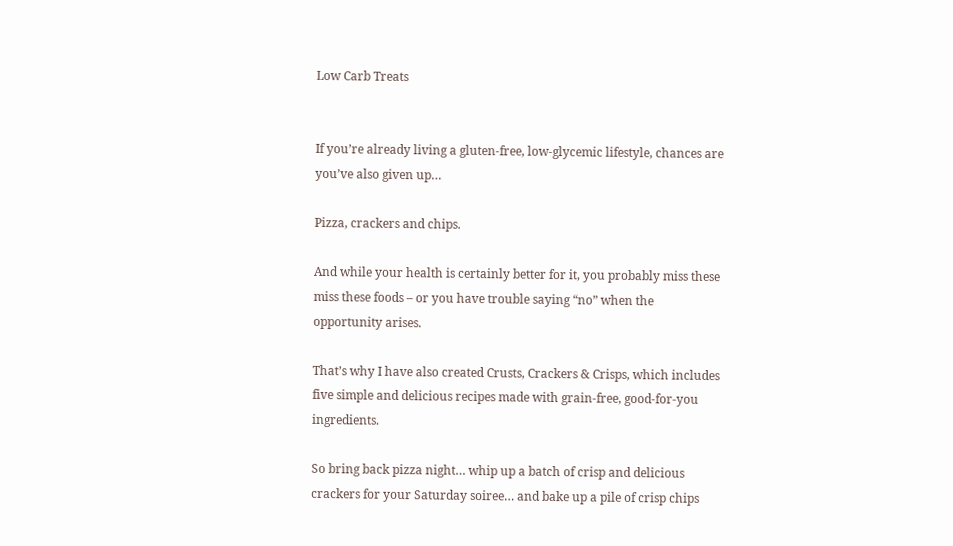Low Carb Treats


If you’re already living a gluten-free, low-glycemic lifestyle, chances are you’ve also given up…

Pizza, crackers and chips.

And while your health is certainly better for it, you probably miss these miss these foods – or you have trouble saying “no” when the opportunity arises.

That’s why I have also created Crusts, Crackers & Crisps, which includes five simple and delicious recipes made with grain-free, good-for-you ingredients.

So bring back pizza night… whip up a batch of crisp and delicious crackers for your Saturday soiree… and bake up a pile of crisp chips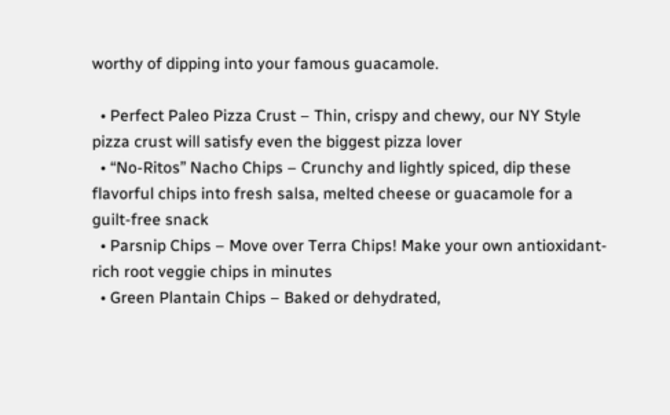worthy of dipping into your famous guacamole.

  • Perfect Paleo Pizza Crust – Thin, crispy and chewy, our NY Style pizza crust will satisfy even the biggest pizza lover
  • “No-Ritos” Nacho Chips – Crunchy and lightly spiced, dip these flavorful chips into fresh salsa, melted cheese or guacamole for a guilt-free snack
  • Parsnip Chips – Move over Terra Chips! Make your own antioxidant-rich root veggie chips in minutes
  • Green Plantain Chips – Baked or dehydrated,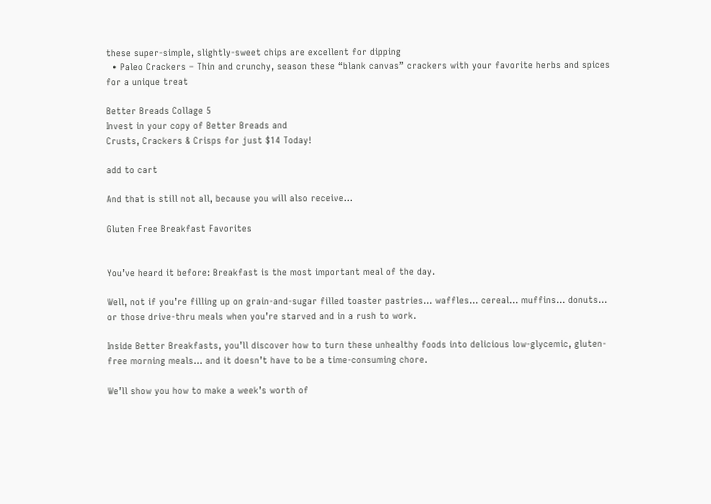these super-simple, slightly-sweet chips are excellent for dipping
  • Paleo Crackers – Thin and crunchy, season these “blank canvas” crackers with your favorite herbs and spices for a unique treat

Better Breads Collage 5
Invest in your copy of Better Breads and
Crusts, Crackers & Crisps for just $14 Today!

add to cart

And that is still not all, because you will also receive…

Gluten Free Breakfast Favorites


You’ve heard it before: Breakfast is the most important meal of the day.

Well, not if you’re filling up on grain-and-sugar filled toaster pastries… waffles… cereal… muffins… donuts… or those drive-thru meals when you’re starved and in a rush to work.

Inside Better Breakfasts, you’ll discover how to turn these unhealthy foods into delicious low-glycemic, gluten-free morning meals… and it doesn’t have to be a time-consuming chore.

We’ll show you how to make a week’s worth of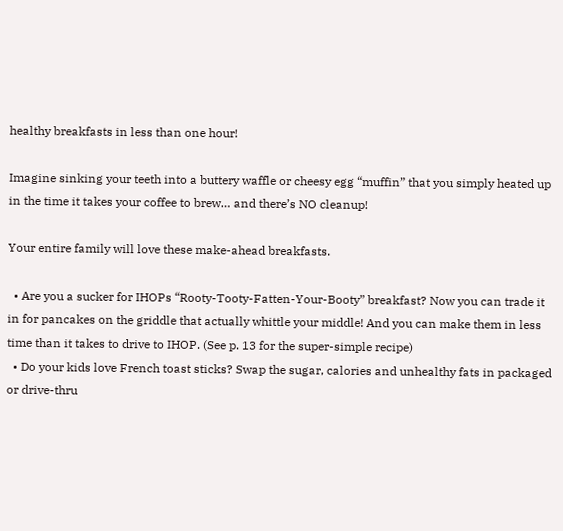healthy breakfasts in less than one hour!

Imagine sinking your teeth into a buttery waffle or cheesy egg “muffin” that you simply heated up in the time it takes your coffee to brew… and there’s NO cleanup!

Your entire family will love these make-ahead breakfasts.

  • Are you a sucker for IHOPs “Rooty-Tooty-Fatten-Your-Booty” breakfast? Now you can trade it in for pancakes on the griddle that actually whittle your middle! And you can make them in less time than it takes to drive to IHOP. (See p. 13 for the super-simple recipe)
  • Do your kids love French toast sticks? Swap the sugar, calories and unhealthy fats in packaged or drive-thru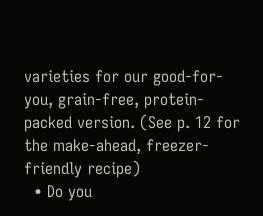varieties for our good-for-you, grain-free, protein-packed version. (See p. 12 for the make-ahead, freezer-friendly recipe)
  • Do you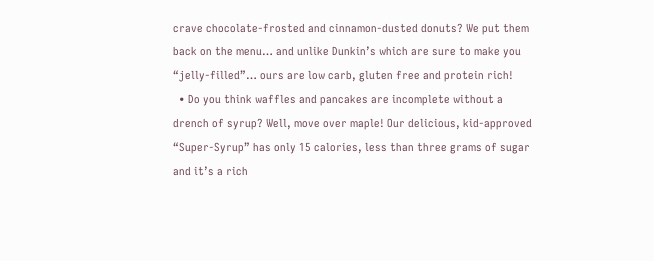crave chocolate-frosted and cinnamon-dusted donuts? We put them back on the menu… and unlike Dunkin’s which are sure to make you “jelly-filled”… ours are low carb, gluten free and protein rich!
  • Do you think waffles and pancakes are incomplete without a drench of syrup? Well, move over maple! Our delicious, kid-approved “Super-Syrup” has only 15 calories, less than three grams of sugar and it’s a rich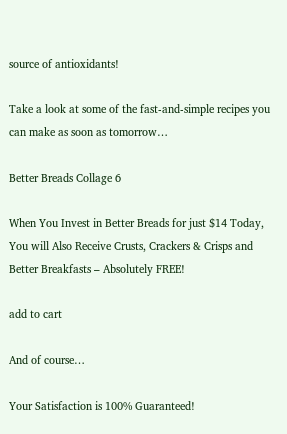source of antioxidants!

Take a look at some of the fast-and-simple recipes you can make as soon as tomorrow…

Better Breads Collage 6

When You Invest in Better Breads for just $14 Today,
You will Also Receive Crusts, Crackers & Crisps and
Better Breakfasts – Absolutely FREE!

add to cart

And of course…

Your Satisfaction is 100% Guaranteed!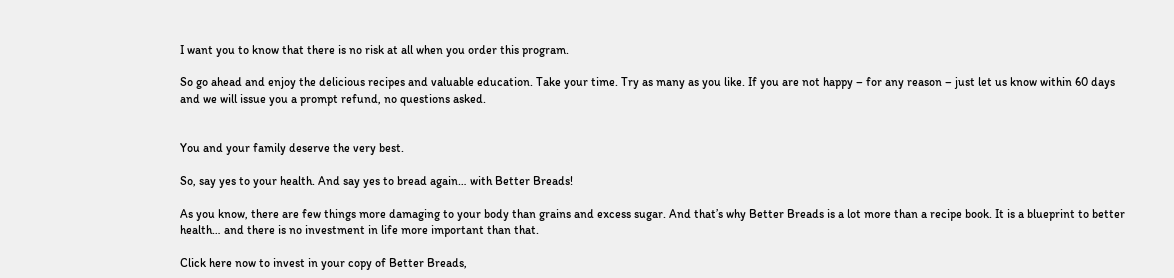I want you to know that there is no risk at all when you order this program.

So go ahead and enjoy the delicious recipes and valuable education. Take your time. Try as many as you like. If you are not happy – for any reason – just let us know within 60 days and we will issue you a prompt refund, no questions asked.


You and your family deserve the very best.

So, say yes to your health. And say yes to bread again… with Better Breads!

As you know, there are few things more damaging to your body than grains and excess sugar. And that’s why Better Breads is a lot more than a recipe book. It is a blueprint to better health… and there is no investment in life more important than that.

Click here now to invest in your copy of Better Breads,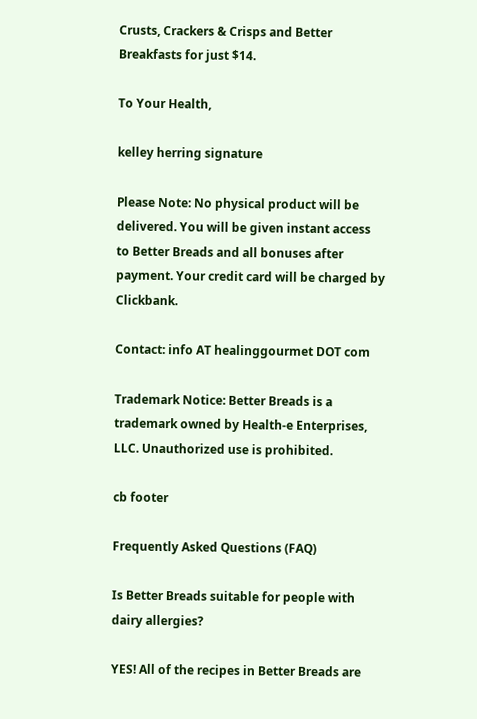Crusts, Crackers & Crisps and Better Breakfasts for just $14.

To Your Health,

kelley herring signature

Please Note: No physical product will be delivered. You will be given instant access to Better Breads and all bonuses after payment. Your credit card will be charged by Clickbank.

Contact: info AT healinggourmet DOT com

Trademark Notice: Better Breads is a trademark owned by Health-e Enterprises, LLC. Unauthorized use is prohibited.

cb footer

Frequently Asked Questions (FAQ)

Is Better Breads suitable for people with dairy allergies?

YES! All of the recipes in Better Breads are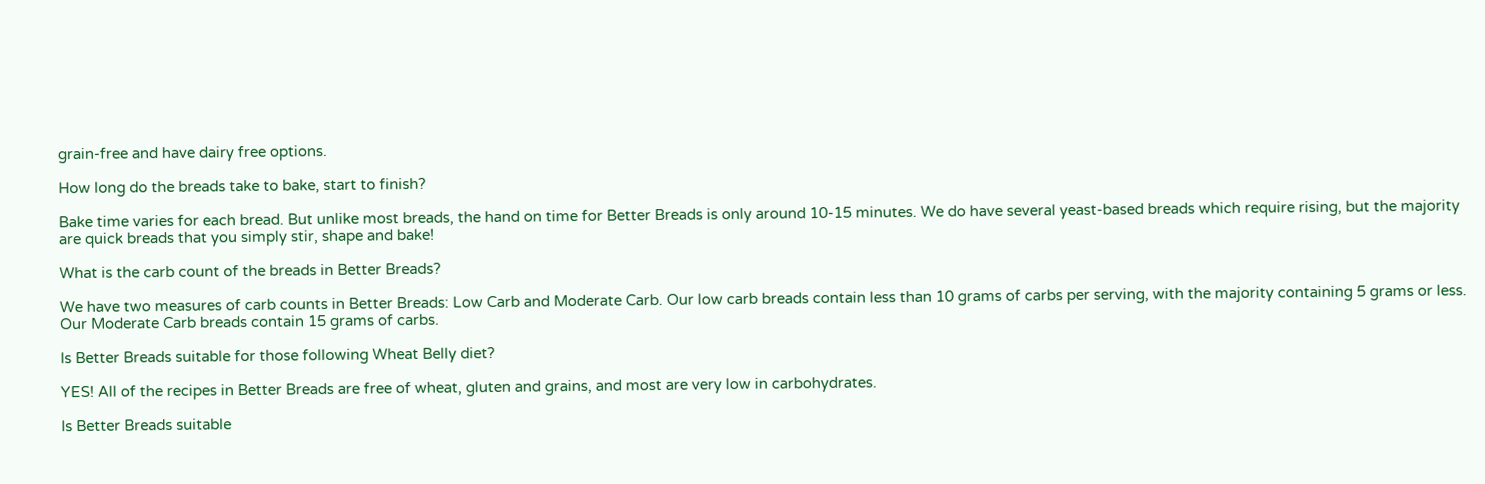grain-free and have dairy free options.

How long do the breads take to bake, start to finish?

Bake time varies for each bread. But unlike most breads, the hand on time for Better Breads is only around 10-15 minutes. We do have several yeast-based breads which require rising, but the majority are quick breads that you simply stir, shape and bake!

What is the carb count of the breads in Better Breads?

We have two measures of carb counts in Better Breads: Low Carb and Moderate Carb. Our low carb breads contain less than 10 grams of carbs per serving, with the majority containing 5 grams or less. Our Moderate Carb breads contain 15 grams of carbs.

Is Better Breads suitable for those following Wheat Belly diet?

YES! All of the recipes in Better Breads are free of wheat, gluten and grains, and most are very low in carbohydrates.

Is Better Breads suitable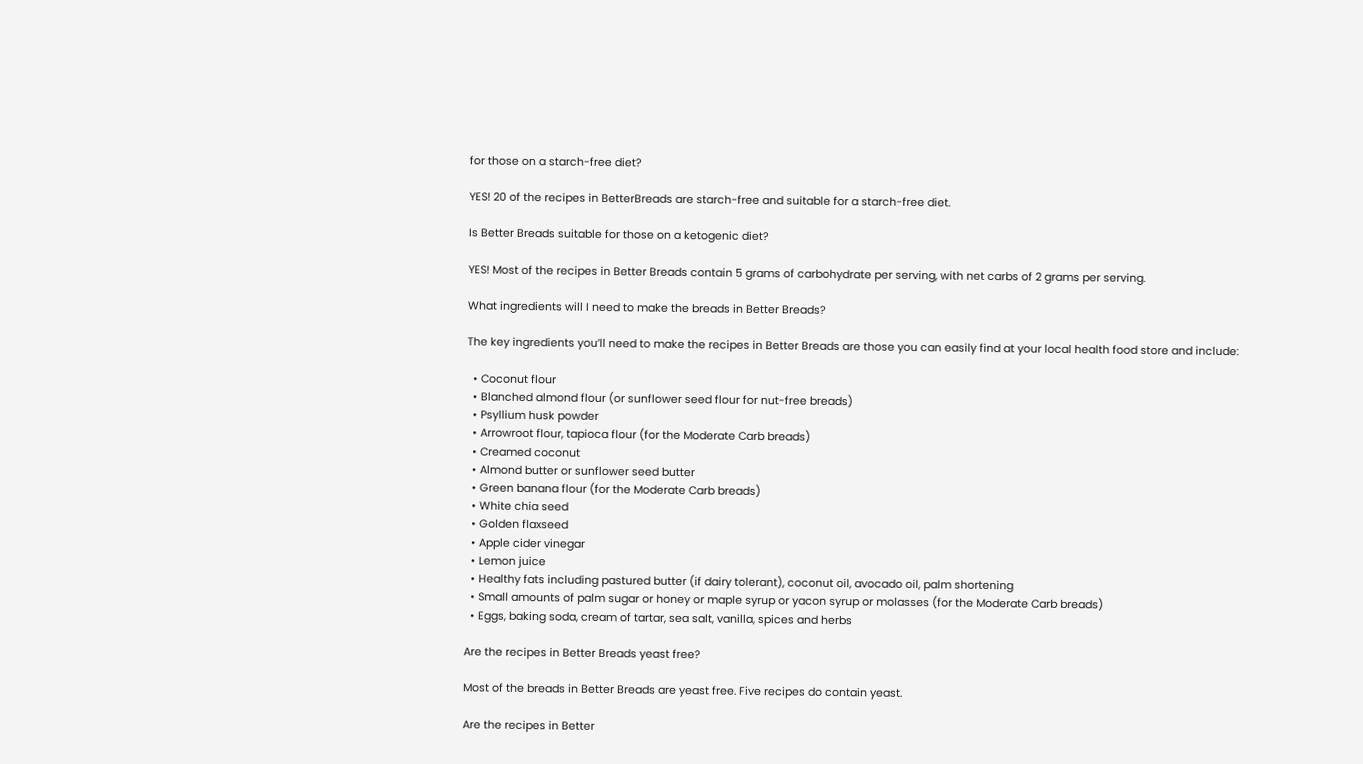for those on a starch-free diet?

YES! 20 of the recipes in BetterBreads are starch-free and suitable for a starch-free diet.

Is Better Breads suitable for those on a ketogenic diet?

YES! Most of the recipes in Better Breads contain 5 grams of carbohydrate per serving, with net carbs of 2 grams per serving.

What ingredients will I need to make the breads in Better Breads?

The key ingredients you’ll need to make the recipes in Better Breads are those you can easily find at your local health food store and include:

  • Coconut flour
  • Blanched almond flour (or sunflower seed flour for nut-free breads)
  • Psyllium husk powder
  • Arrowroot flour, tapioca flour (for the Moderate Carb breads)
  • Creamed coconut
  • Almond butter or sunflower seed butter
  • Green banana flour (for the Moderate Carb breads)
  • White chia seed
  • Golden flaxseed
  • Apple cider vinegar
  • Lemon juice
  • Healthy fats including pastured butter (if dairy tolerant), coconut oil, avocado oil, palm shortening
  • Small amounts of palm sugar or honey or maple syrup or yacon syrup or molasses (for the Moderate Carb breads)
  • Eggs, baking soda, cream of tartar, sea salt, vanilla, spices and herbs

Are the recipes in Better Breads yeast free?

Most of the breads in Better Breads are yeast free. Five recipes do contain yeast.

Are the recipes in Better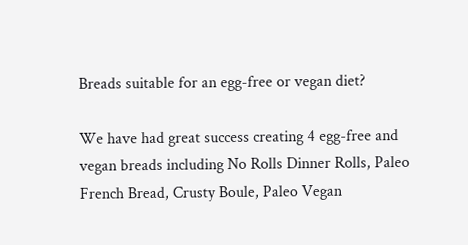Breads suitable for an egg-free or vegan diet?

We have had great success creating 4 egg-free and vegan breads including No Rolls Dinner Rolls, Paleo French Bread, Crusty Boule, Paleo Vegan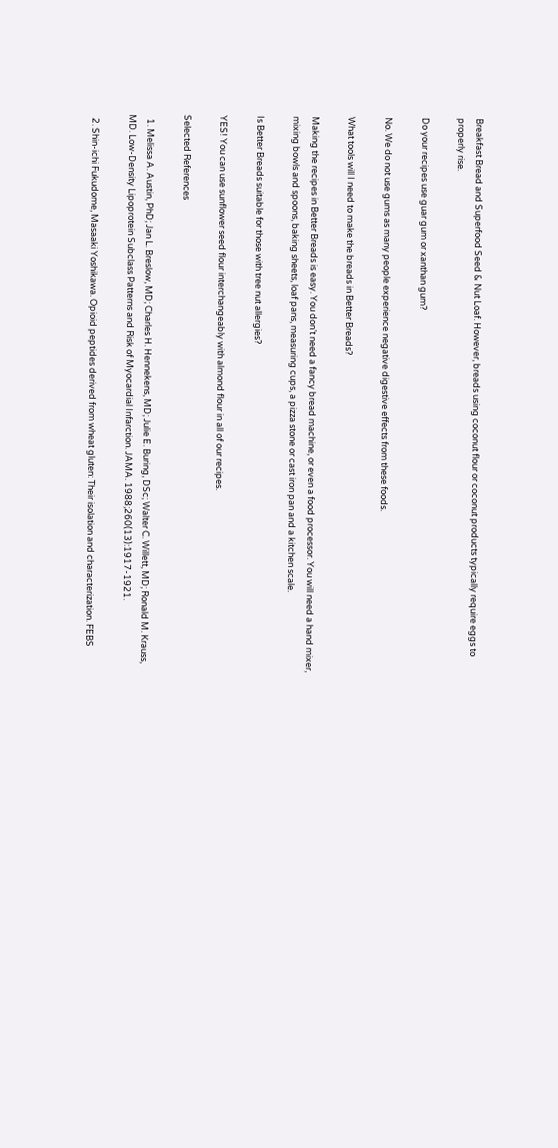Breakfast Bread and Superfood Seed & Nut Loaf. However, breads using coconut flour or coconut products typically require eggs to properly rise.

Do your recipes use guar gum or xanthan gum?

No. We do not use gums as many people experience negative digestive effects from these foods.

What tools will I need to make the breads in Better Breads?

Making the recipes in Better Breads is easy. You don’t need a fancy bread machine, or even a food processor. You will need a hand mixer, mixing bowls and spoons, baking sheets, loaf pans, measuring cups, a pizza stone or cast iron pan and a kitchen scale.

Is Better Breads suitable for those with tree nut allergies?

YES! You can use sunflower seed flour interchangeably with almond flour in all of our recipes.

Selected References

  1. Melissa A. Austin, PhD; Jan L. Breslow, MD; Charles H. Hennekens, MD; Julie E. Buring, DSc; Walter C. Willett, MD; Ronald M. Krauss, MD. Low-Density Lipoprotein Subclass Patterns and Risk of Myocardial Infarction. JAMA. 1988;260(13):1917-1921.

  2. Shin-ichi Fukudome, Masaaki Yoshikawa. Opioid peptides derived from wheat gluten: Their isolation and characterization. FEBS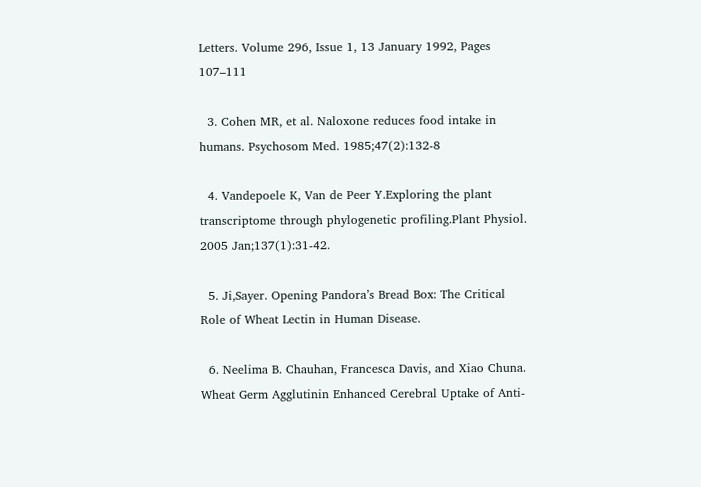Letters. Volume 296, Issue 1, 13 January 1992, Pages 107–111

  3. Cohen MR, et al. Naloxone reduces food intake in humans. Psychosom Med. 1985;47(2):132-8

  4. Vandepoele K, Van de Peer Y.Exploring the plant transcriptome through phylogenetic profiling.Plant Physiol. 2005 Jan;137(1):31-42.

  5. Ji,Sayer. Opening Pandora’s Bread Box: The Critical Role of Wheat Lectin in Human Disease.

  6. Neelima B. Chauhan, Francesca Davis, and Xiao Chuna. Wheat Germ Agglutinin Enhanced Cerebral Uptake of Anti-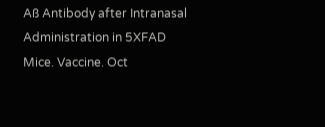Aß Antibody after Intranasal Administration in 5XFAD Mice. Vaccine. Oct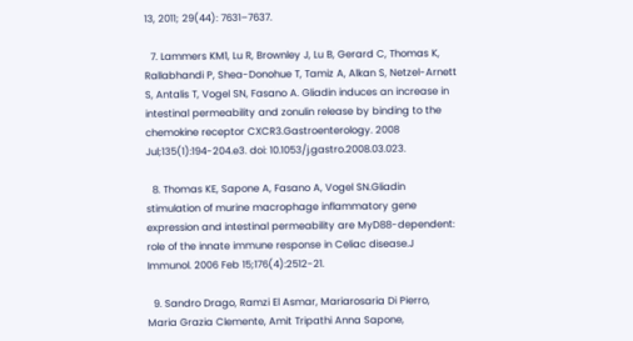13, 2011; 29(44): 7631–7637.

  7. Lammers KM1, Lu R, Brownley J, Lu B, Gerard C, Thomas K, Rallabhandi P, Shea-Donohue T, Tamiz A, Alkan S, Netzel-Arnett S, Antalis T, Vogel SN, Fasano A. Gliadin induces an increase in intestinal permeability and zonulin release by binding to the chemokine receptor CXCR3.Gastroenterology. 2008 Jul;135(1):194-204.e3. doi: 10.1053/j.gastro.2008.03.023.

  8. Thomas KE, Sapone A, Fasano A, Vogel SN.Gliadin stimulation of murine macrophage inflammatory gene expression and intestinal permeability are MyD88-dependent: role of the innate immune response in Celiac disease.J Immunol. 2006 Feb 15;176(4):2512-21.

  9. Sandro Drago, Ramzi El Asmar, Mariarosaria Di Pierro, Maria Grazia Clemente, Amit Tripathi Anna Sapone,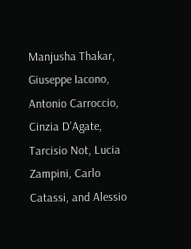Manjusha Thakar, Giuseppe Iacono, Antonio Carroccio, Cinzia D’Agate, Tarcisio Not, Lucia Zampini, Carlo Catassi, and Alessio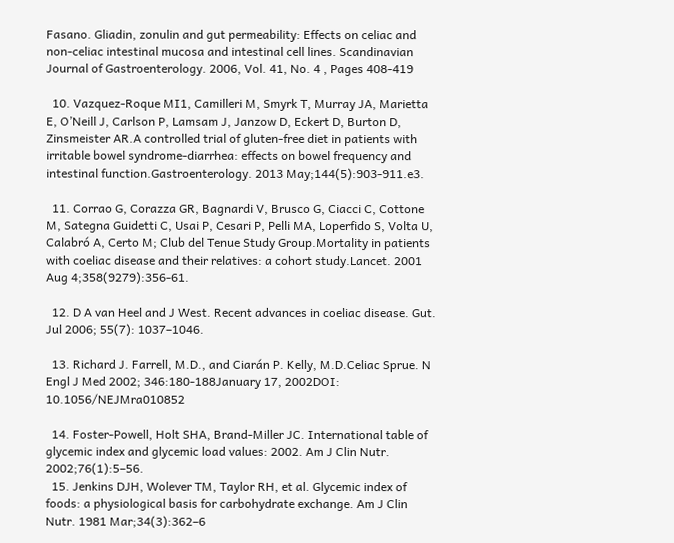Fasano. Gliadin, zonulin and gut permeability: Effects on celiac and non-celiac intestinal mucosa and intestinal cell lines. Scandinavian Journal of Gastroenterology. 2006, Vol. 41, No. 4 , Pages 408-419

  10. Vazquez-Roque MI1, Camilleri M, Smyrk T, Murray JA, Marietta E, O’Neill J, Carlson P, Lamsam J, Janzow D, Eckert D, Burton D, Zinsmeister AR.A controlled trial of gluten-free diet in patients with irritable bowel syndrome-diarrhea: effects on bowel frequency and intestinal function.Gastroenterology. 2013 May;144(5):903-911.e3.

  11. Corrao G, Corazza GR, Bagnardi V, Brusco G, Ciacci C, Cottone M, Sategna Guidetti C, Usai P, Cesari P, Pelli MA, Loperfido S, Volta U, Calabró A, Certo M; Club del Tenue Study Group.Mortality in patients with coeliac disease and their relatives: a cohort study.Lancet. 2001 Aug 4;358(9279):356-61.

  12. D A van Heel and J West. Recent advances in coeliac disease. Gut. Jul 2006; 55(7): 1037–1046.

  13. Richard J. Farrell, M.D., and Ciarán P. Kelly, M.D.Celiac Sprue. N Engl J Med 2002; 346:180-188January 17, 2002DOI: 10.1056/NEJMra010852

  14. Foster-Powell, Holt SHA, Brand-Miller JC. International table of glycemic index and glycemic load values: 2002. Am J Clin Nutr. 2002;76(1):5–56.
  15. Jenkins DJH, Wolever TM, Taylor RH, et al. Glycemic index of foods: a physiological basis for carbohydrate exchange. Am J Clin Nutr. 1981 Mar;34(3):362–6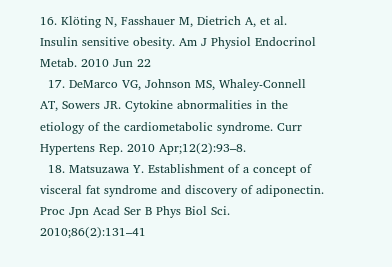16. Klöting N, Fasshauer M, Dietrich A, et al. Insulin sensitive obesity. Am J Physiol Endocrinol Metab. 2010 Jun 22
  17. DeMarco VG, Johnson MS, Whaley-Connell AT, Sowers JR. Cytokine abnormalities in the etiology of the cardiometabolic syndrome. Curr Hypertens Rep. 2010 Apr;12(2):93–8.
  18. Matsuzawa Y. Establishment of a concept of visceral fat syndrome and discovery of adiponectin. Proc Jpn Acad Ser B Phys Biol Sci. 2010;86(2):131–41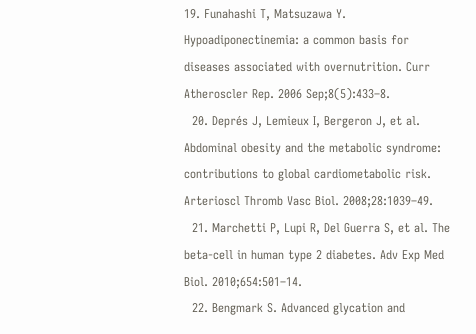19. Funahashi T, Matsuzawa Y. Hypoadiponectinemia: a common basis for diseases associated with overnutrition. Curr Atheroscler Rep. 2006 Sep;8(5):433–8.
  20. Deprés J, Lemieux I, Bergeron J, et al. Abdominal obesity and the metabolic syndrome: contributions to global cardiometabolic risk. Arterioscl Thromb Vasc Biol. 2008;28:1039–49.
  21. Marchetti P, Lupi R, Del Guerra S, et al. The beta-cell in human type 2 diabetes. Adv Exp Med Biol. 2010;654:501–14.
  22. Bengmark S. Advanced glycation and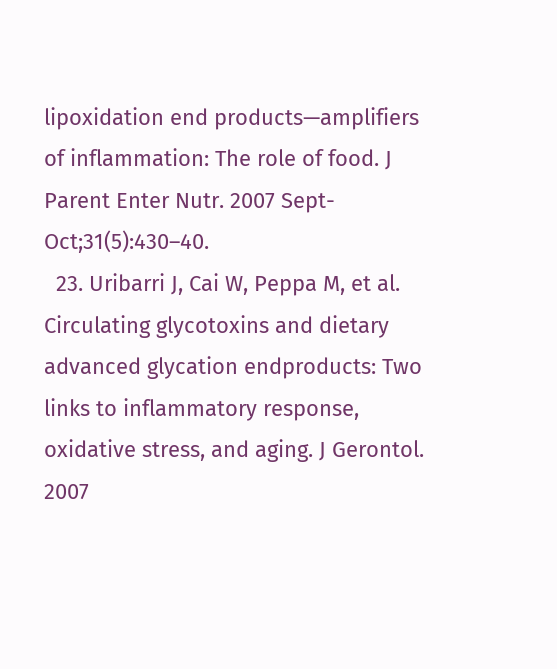lipoxidation end products—amplifiers of inflammation: The role of food. J Parent Enter Nutr. 2007 Sept-Oct;31(5):430–40.
  23. Uribarri J, Cai W, Peppa M, et al. Circulating glycotoxins and dietary advanced glycation endproducts: Two links to inflammatory response, oxidative stress, and aging. J Gerontol. 2007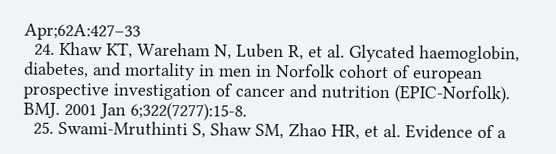Apr;62A:427–33
  24. Khaw KT, Wareham N, Luben R, et al. Glycated haemoglobin, diabetes, and mortality in men in Norfolk cohort of european prospective investigation of cancer and nutrition (EPIC-Norfolk). BMJ. 2001 Jan 6;322(7277):15-8.
  25. Swami-Mruthinti S, Shaw SM, Zhao HR, et al. Evidence of a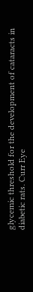glycemic threshold for the development of cataracts in diabetic rats. Curr Eye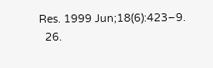Res. 1999 Jun;18(6):423–9.
  26.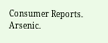Consumer Reports. Arsenic.